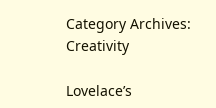Category Archives: Creativity

Lovelace’s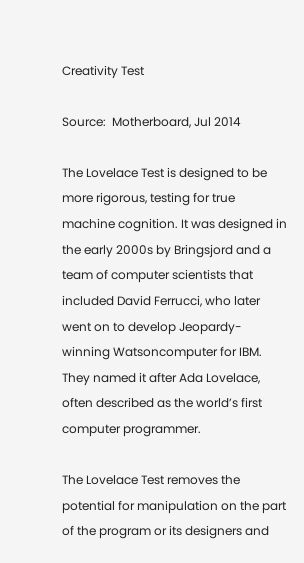Creativity Test

Source:  Motherboard, Jul 2014

The Lovelace Test is designed to be more rigorous, testing for true machine cognition. It was designed in the early 2000s by Bringsjord and a team of computer scientists that included David Ferrucci, who later went on to develop Jeopardy-winning Watsoncomputer for IBM. They named it after Ada Lovelace, often described as the world’s first computer programmer.

The Lovelace Test removes the potential for manipulation on the part of the program or its designers and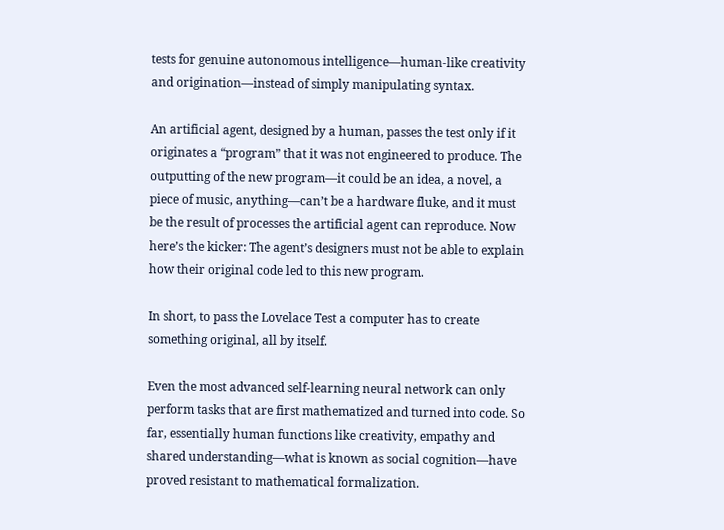tests for genuine autonomous intelligence—human-like creativity and origination—instead of simply manipulating syntax.

An artificial agent, designed by a human, passes the test only if it originates a “program” that it was not engineered to produce. The outputting of the new program—it could be an idea, a novel, a piece of music, anything—can’t be a hardware fluke, and it must be the result of processes the artificial agent can reproduce. Now here’s the kicker: The agent’s designers must not be able to explain how their original code led to this new program.

In short, to pass the Lovelace Test a computer has to create something original, all by itself.

Even the most advanced self-learning neural network can only perform tasks that are first mathematized and turned into code. So far, essentially human functions like creativity, empathy and shared understanding—what is known as social cognition—have proved resistant to mathematical formalization.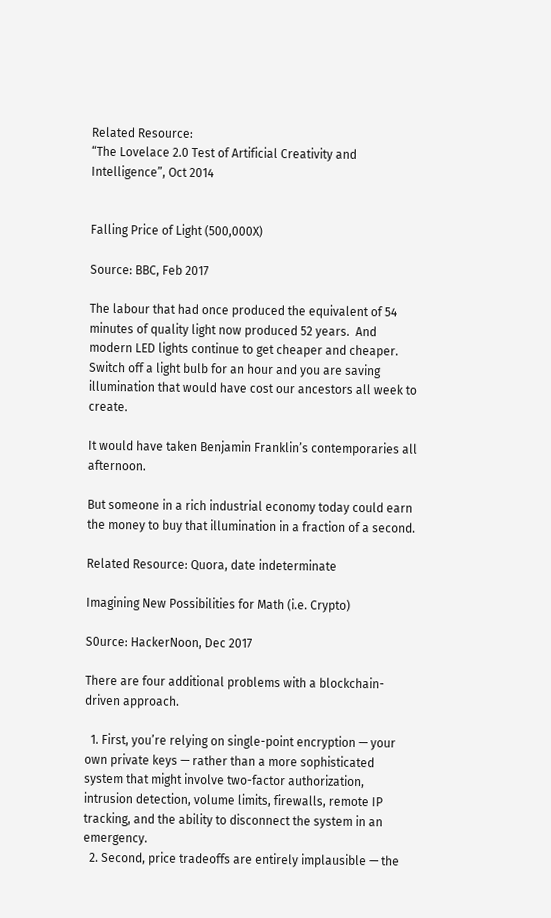Related Resource:
“The Lovelace 2.0 Test of Artificial Creativity and Intelligence”, Oct 2014


Falling Price of Light (500,000X)

Source: BBC, Feb 2017

The labour that had once produced the equivalent of 54 minutes of quality light now produced 52 years.  And modern LED lights continue to get cheaper and cheaper. Switch off a light bulb for an hour and you are saving illumination that would have cost our ancestors all week to create.

It would have taken Benjamin Franklin’s contemporaries all afternoon.

But someone in a rich industrial economy today could earn the money to buy that illumination in a fraction of a second.

Related Resource: Quora, date indeterminate

Imagining New Possibilities for Math (i.e. Crypto)

S0urce: HackerNoon, Dec 2017

There are four additional problems with a blockchain-driven approach.

  1. First, you’re relying on single-point encryption — your own private keys — rather than a more sophisticated system that might involve two-factor authorization, intrusion detection, volume limits, firewalls, remote IP tracking, and the ability to disconnect the system in an emergency.
  2. Second, price tradeoffs are entirely implausible — the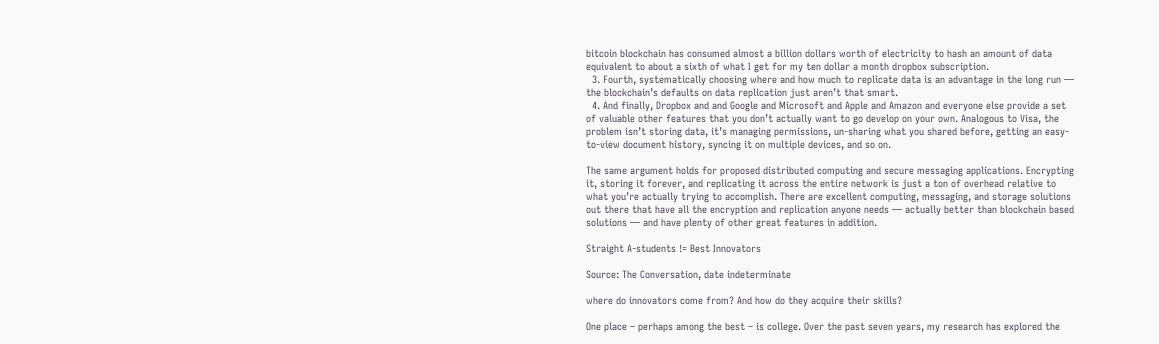bitcoin blockchain has consumed almost a billion dollars worth of electricity to hash an amount of data equivalent to about a sixth of what I get for my ten dollar a month dropbox subscription.
  3. Fourth, systematically choosing where and how much to replicate data is an advantage in the long run — the blockchain’s defaults on data replication just aren’t that smart.
  4. And finally, Dropbox and and Google and Microsoft and Apple and Amazon and everyone else provide a set of valuable other features that you don’t actually want to go develop on your own. Analogous to Visa, the problem isn’t storing data, it’s managing permissions, un-sharing what you shared before, getting an easy-to-view document history, syncing it on multiple devices, and so on.

The same argument holds for proposed distributed computing and secure messaging applications. Encrypting it, storing it forever, and replicating it across the entire network is just a ton of overhead relative to what you’re actually trying to accomplish. There are excellent computing, messaging, and storage solutions out there that have all the encryption and replication anyone needs — actually better than blockchain based solutions — and have plenty of other great features in addition.

Straight A-students != Best Innovators

Source: The Conversation, date indeterminate

where do innovators come from? And how do they acquire their skills?

One place – perhaps among the best – is college. Over the past seven years, my research has explored the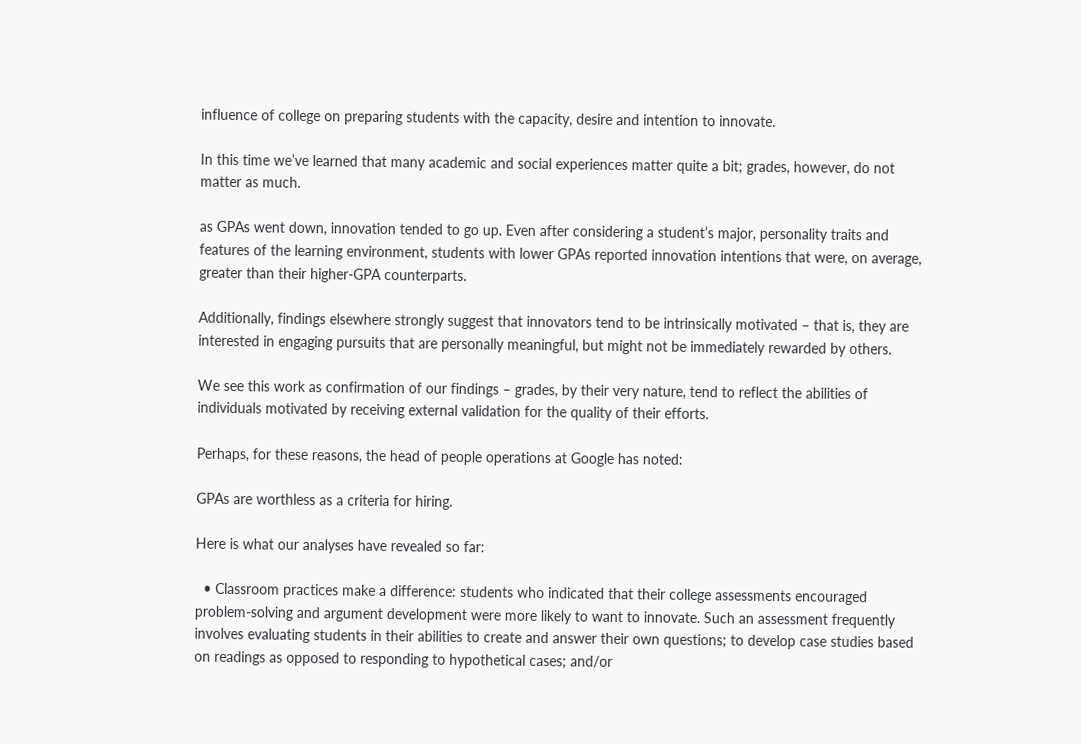influence of college on preparing students with the capacity, desire and intention to innovate.

In this time we’ve learned that many academic and social experiences matter quite a bit; grades, however, do not matter as much.

as GPAs went down, innovation tended to go up. Even after considering a student’s major, personality traits and features of the learning environment, students with lower GPAs reported innovation intentions that were, on average, greater than their higher-GPA counterparts.

Additionally, findings elsewhere strongly suggest that innovators tend to be intrinsically motivated – that is, they are interested in engaging pursuits that are personally meaningful, but might not be immediately rewarded by others.

We see this work as confirmation of our findings – grades, by their very nature, tend to reflect the abilities of individuals motivated by receiving external validation for the quality of their efforts.

Perhaps, for these reasons, the head of people operations at Google has noted:

GPAs are worthless as a criteria for hiring.

Here is what our analyses have revealed so far:

  • Classroom practices make a difference: students who indicated that their college assessments encouraged problem-solving and argument development were more likely to want to innovate. Such an assessment frequently involves evaluating students in their abilities to create and answer their own questions; to develop case studies based on readings as opposed to responding to hypothetical cases; and/or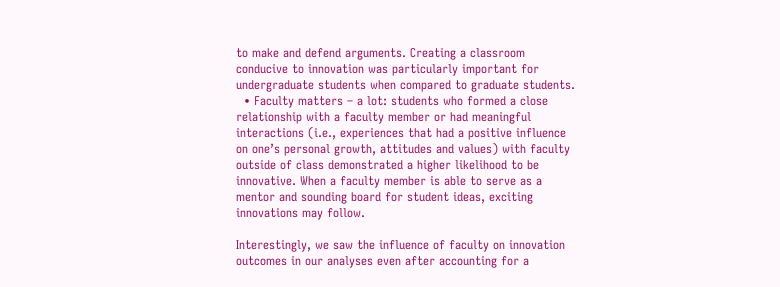to make and defend arguments. Creating a classroom conducive to innovation was particularly important for undergraduate students when compared to graduate students.
  • Faculty matters – a lot: students who formed a close relationship with a faculty member or had meaningful interactions (i.e., experiences that had a positive influence on one’s personal growth, attitudes and values) with faculty outside of class demonstrated a higher likelihood to be innovative. When a faculty member is able to serve as a mentor and sounding board for student ideas, exciting innovations may follow.

Interestingly, we saw the influence of faculty on innovation outcomes in our analyses even after accounting for a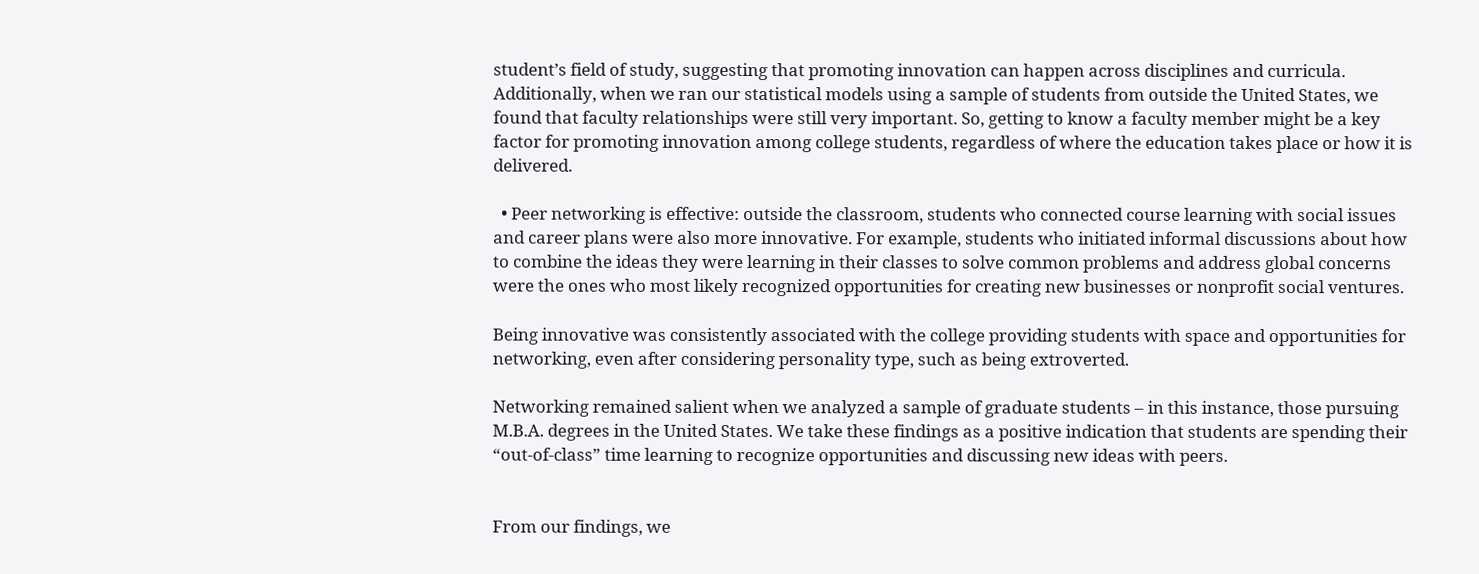student’s field of study, suggesting that promoting innovation can happen across disciplines and curricula. Additionally, when we ran our statistical models using a sample of students from outside the United States, we found that faculty relationships were still very important. So, getting to know a faculty member might be a key factor for promoting innovation among college students, regardless of where the education takes place or how it is delivered.

  • Peer networking is effective: outside the classroom, students who connected course learning with social issues and career plans were also more innovative. For example, students who initiated informal discussions about how to combine the ideas they were learning in their classes to solve common problems and address global concerns were the ones who most likely recognized opportunities for creating new businesses or nonprofit social ventures.

Being innovative was consistently associated with the college providing students with space and opportunities for networking, even after considering personality type, such as being extroverted.

Networking remained salient when we analyzed a sample of graduate students – in this instance, those pursuing M.B.A. degrees in the United States. We take these findings as a positive indication that students are spending their “out-of-class” time learning to recognize opportunities and discussing new ideas with peers.


From our findings, we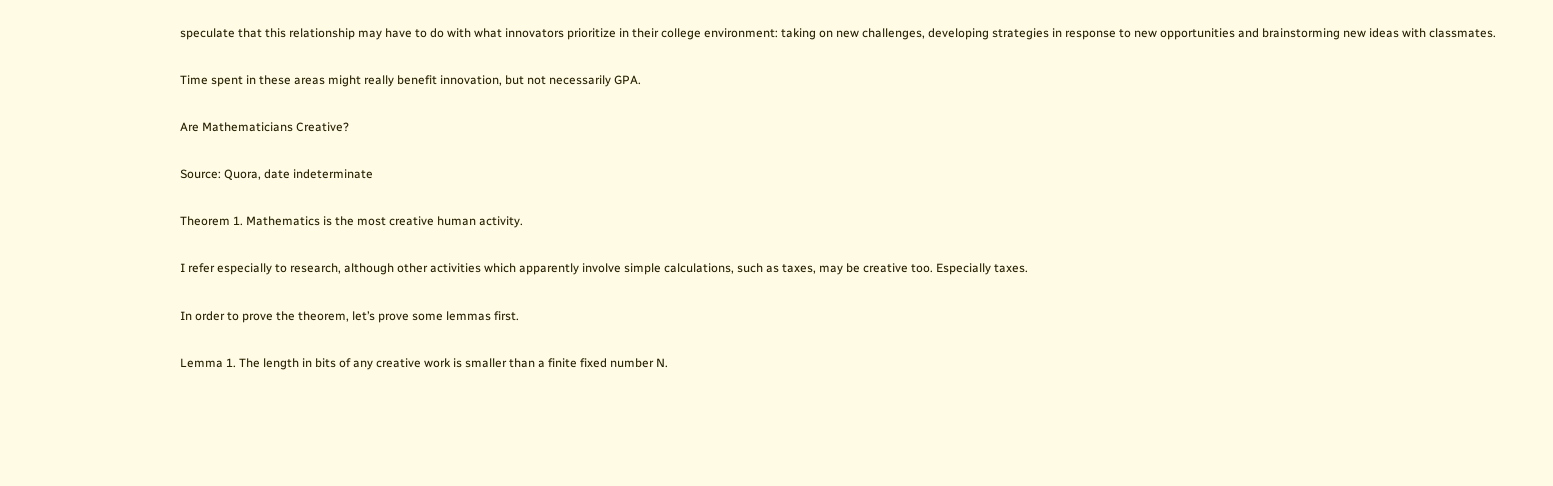speculate that this relationship may have to do with what innovators prioritize in their college environment: taking on new challenges, developing strategies in response to new opportunities and brainstorming new ideas with classmates.

Time spent in these areas might really benefit innovation, but not necessarily GPA.

Are Mathematicians Creative?

Source: Quora, date indeterminate

Theorem 1. Mathematics is the most creative human activity.

I refer especially to research, although other activities which apparently involve simple calculations, such as taxes, may be creative too. Especially taxes.

In order to prove the theorem, let’s prove some lemmas first.

Lemma 1. The length in bits of any creative work is smaller than a finite fixed number N.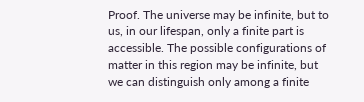Proof. The universe may be infinite, but to us, in our lifespan, only a finite part is accessible. The possible configurations of matter in this region may be infinite, but we can distinguish only among a finite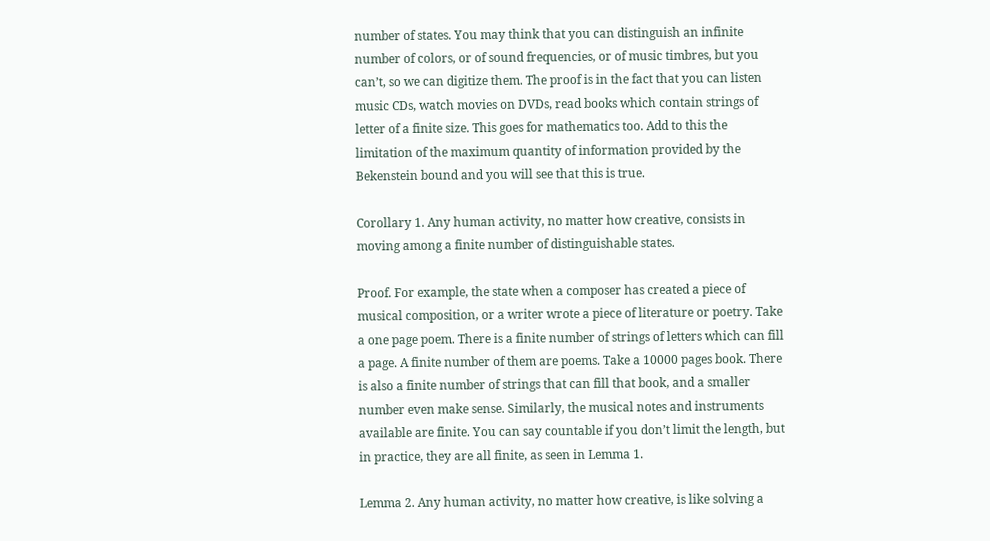number of states. You may think that you can distinguish an infinite number of colors, or of sound frequencies, or of music timbres, but you can’t, so we can digitize them. The proof is in the fact that you can listen music CDs, watch movies on DVDs, read books which contain strings of letter of a finite size. This goes for mathematics too. Add to this the limitation of the maximum quantity of information provided by the Bekenstein bound and you will see that this is true.

Corollary 1. Any human activity, no matter how creative, consists in moving among a finite number of distinguishable states.

Proof. For example, the state when a composer has created a piece of musical composition, or a writer wrote a piece of literature or poetry. Take a one page poem. There is a finite number of strings of letters which can fill a page. A finite number of them are poems. Take a 10000 pages book. There is also a finite number of strings that can fill that book, and a smaller number even make sense. Similarly, the musical notes and instruments available are finite. You can say countable if you don’t limit the length, but in practice, they are all finite, as seen in Lemma 1.

Lemma 2. Any human activity, no matter how creative, is like solving a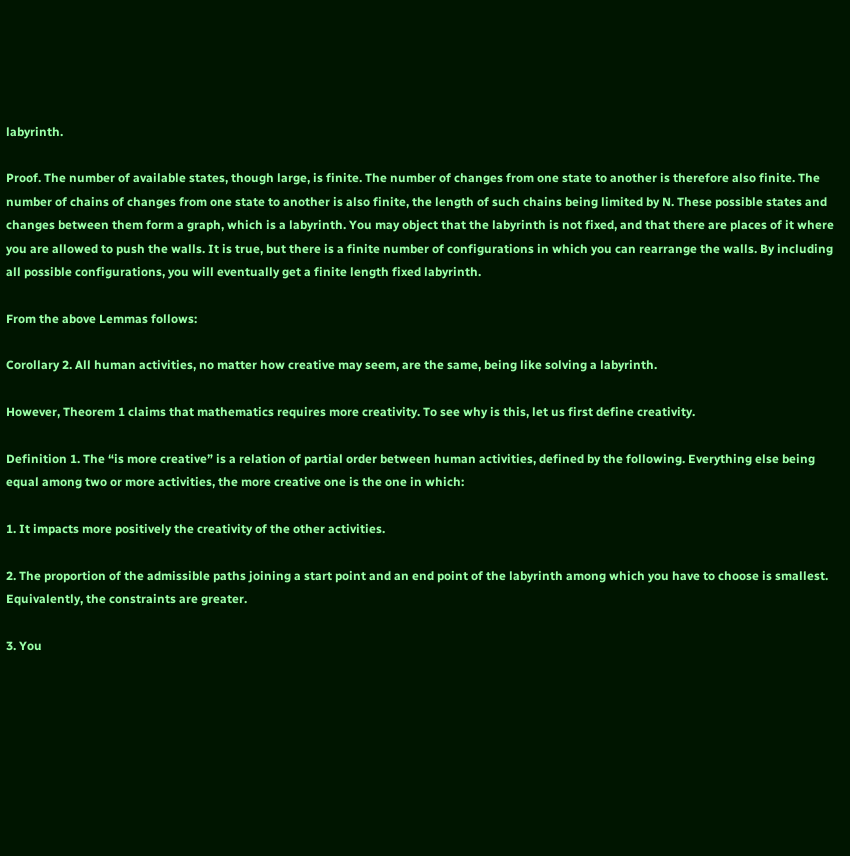labyrinth.

Proof. The number of available states, though large, is finite. The number of changes from one state to another is therefore also finite. The number of chains of changes from one state to another is also finite, the length of such chains being limited by N. These possible states and changes between them form a graph, which is a labyrinth. You may object that the labyrinth is not fixed, and that there are places of it where you are allowed to push the walls. It is true, but there is a finite number of configurations in which you can rearrange the walls. By including all possible configurations, you will eventually get a finite length fixed labyrinth.

From the above Lemmas follows:

Corollary 2. All human activities, no matter how creative may seem, are the same, being like solving a labyrinth.

However, Theorem 1 claims that mathematics requires more creativity. To see why is this, let us first define creativity.

Definition 1. The “is more creative” is a relation of partial order between human activities, defined by the following. Everything else being equal among two or more activities, the more creative one is the one in which:

1. It impacts more positively the creativity of the other activities.

2. The proportion of the admissible paths joining a start point and an end point of the labyrinth among which you have to choose is smallest. Equivalently, the constraints are greater.

3. You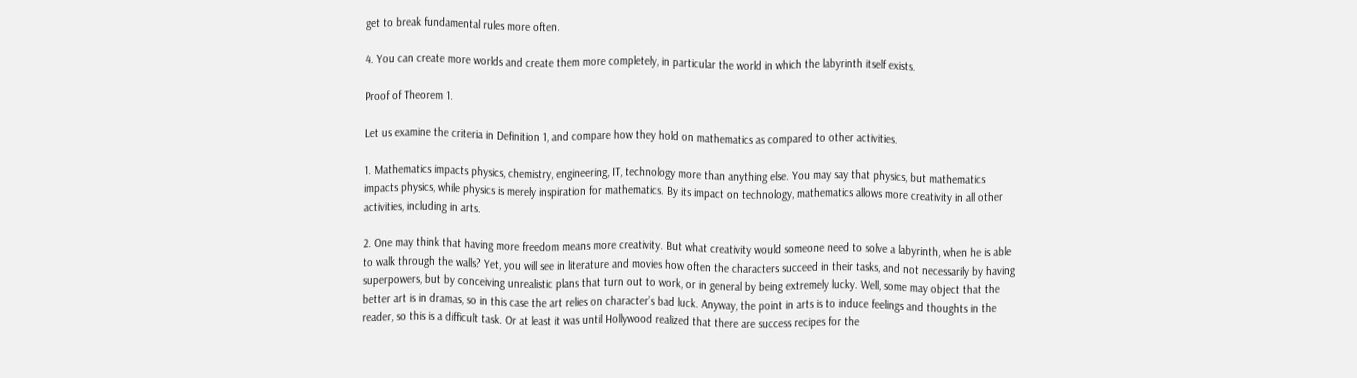get to break fundamental rules more often.

4. You can create more worlds and create them more completely, in particular the world in which the labyrinth itself exists.

Proof of Theorem 1.

Let us examine the criteria in Definition 1, and compare how they hold on mathematics as compared to other activities.

1. Mathematics impacts physics, chemistry, engineering, IT, technology more than anything else. You may say that physics, but mathematics impacts physics, while physics is merely inspiration for mathematics. By its impact on technology, mathematics allows more creativity in all other activities, including in arts.

2. One may think that having more freedom means more creativity. But what creativity would someone need to solve a labyrinth, when he is able to walk through the walls? Yet, you will see in literature and movies how often the characters succeed in their tasks, and not necessarily by having superpowers, but by conceiving unrealistic plans that turn out to work, or in general by being extremely lucky. Well, some may object that the better art is in dramas, so in this case the art relies on character’s bad luck. Anyway, the point in arts is to induce feelings and thoughts in the reader, so this is a difficult task. Or at least it was until Hollywood realized that there are success recipes for the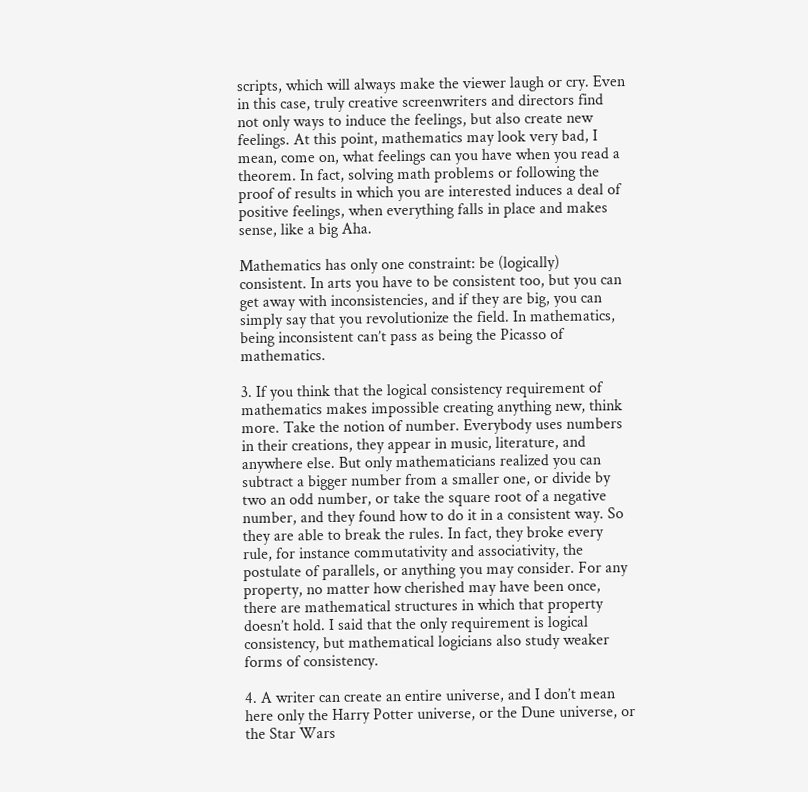scripts, which will always make the viewer laugh or cry. Even in this case, truly creative screenwriters and directors find not only ways to induce the feelings, but also create new feelings. At this point, mathematics may look very bad, I mean, come on, what feelings can you have when you read a theorem. In fact, solving math problems or following the proof of results in which you are interested induces a deal of positive feelings, when everything falls in place and makes sense, like a big Aha.

Mathematics has only one constraint: be (logically) consistent. In arts you have to be consistent too, but you can get away with inconsistencies, and if they are big, you can simply say that you revolutionize the field. In mathematics, being inconsistent can’t pass as being the Picasso of mathematics.

3. If you think that the logical consistency requirement of mathematics makes impossible creating anything new, think more. Take the notion of number. Everybody uses numbers in their creations, they appear in music, literature, and anywhere else. But only mathematicians realized you can subtract a bigger number from a smaller one, or divide by two an odd number, or take the square root of a negative number, and they found how to do it in a consistent way. So they are able to break the rules. In fact, they broke every rule, for instance commutativity and associativity, the postulate of parallels, or anything you may consider. For any property, no matter how cherished may have been once, there are mathematical structures in which that property doesn’t hold. I said that the only requirement is logical consistency, but mathematical logicians also study weaker forms of consistency.

4. A writer can create an entire universe, and I don’t mean here only the Harry Potter universe, or the Dune universe, or the Star Wars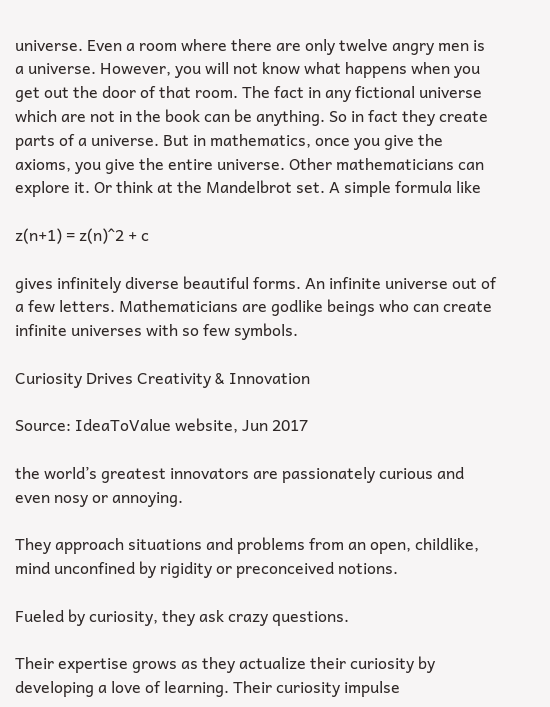universe. Even a room where there are only twelve angry men is a universe. However, you will not know what happens when you get out the door of that room. The fact in any fictional universe which are not in the book can be anything. So in fact they create parts of a universe. But in mathematics, once you give the axioms, you give the entire universe. Other mathematicians can explore it. Or think at the Mandelbrot set. A simple formula like

z(n+1) = z(n)^2 + c

gives infinitely diverse beautiful forms. An infinite universe out of a few letters. Mathematicians are godlike beings who can create infinite universes with so few symbols.

Curiosity Drives Creativity & Innovation

Source: IdeaToValue website, Jun 2017

the world’s greatest innovators are passionately curious and even nosy or annoying.

They approach situations and problems from an open, childlike, mind unconfined by rigidity or preconceived notions.

Fueled by curiosity, they ask crazy questions.

Their expertise grows as they actualize their curiosity by developing a love of learning. Their curiosity impulse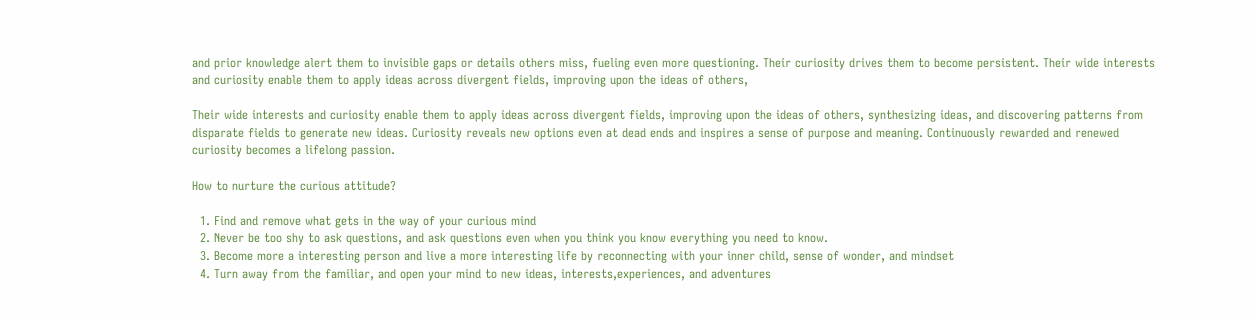and prior knowledge alert them to invisible gaps or details others miss, fueling even more questioning. Their curiosity drives them to become persistent. Their wide interests and curiosity enable them to apply ideas across divergent fields, improving upon the ideas of others,

Their wide interests and curiosity enable them to apply ideas across divergent fields, improving upon the ideas of others, synthesizing ideas, and discovering patterns from disparate fields to generate new ideas. Curiosity reveals new options even at dead ends and inspires a sense of purpose and meaning. Continuously rewarded and renewed curiosity becomes a lifelong passion.

How to nurture the curious attitude?

  1. Find and remove what gets in the way of your curious mind
  2. Never be too shy to ask questions, and ask questions even when you think you know everything you need to know.
  3. Become more a interesting person and live a more interesting life by reconnecting with your inner child, sense of wonder, and mindset
  4. Turn away from the familiar, and open your mind to new ideas, interests,experiences, and adventures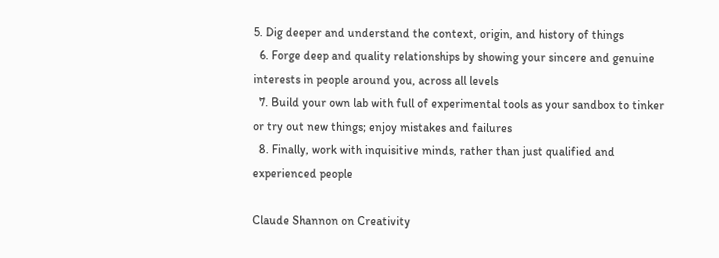5. Dig deeper and understand the context, origin, and history of things
  6. Forge deep and quality relationships by showing your sincere and genuine interests in people around you, across all levels
  7. Build your own lab with full of experimental tools as your sandbox to tinker or try out new things; enjoy mistakes and failures
  8. Finally, work with inquisitive minds, rather than just qualified and experienced people

Claude Shannon on Creativity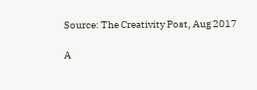Source: The Creativity Post, Aug 2017

A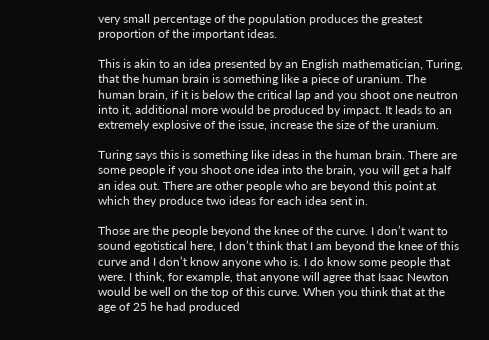very small percentage of the population produces the greatest proportion of the important ideas.

This is akin to an idea presented by an English mathematician, Turing, that the human brain is something like a piece of uranium. The human brain, if it is below the critical lap and you shoot one neutron into it, additional more would be produced by impact. It leads to an extremely explosive of the issue, increase the size of the uranium.

Turing says this is something like ideas in the human brain. There are some people if you shoot one idea into the brain, you will get a half an idea out. There are other people who are beyond this point at which they produce two ideas for each idea sent in.

Those are the people beyond the knee of the curve. I don’t want to sound egotistical here, I don’t think that I am beyond the knee of this curve and I don’t know anyone who is. I do know some people that were. I think, for example, that anyone will agree that Isaac Newton would be well on the top of this curve. When you think that at the age of 25 he had produced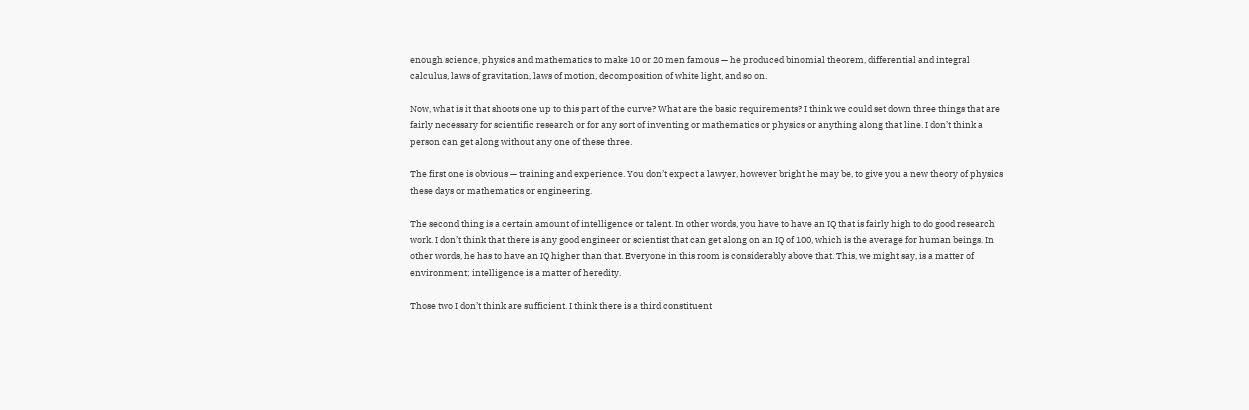enough science, physics and mathematics to make 10 or 20 men famous — he produced binomial theorem, differential and integral calculus, laws of gravitation, laws of motion, decomposition of white light, and so on.

Now, what is it that shoots one up to this part of the curve? What are the basic requirements? I think we could set down three things that are fairly necessary for scientific research or for any sort of inventing or mathematics or physics or anything along that line. I don’t think a person can get along without any one of these three.

The first one is obvious — training and experience. You don’t expect a lawyer, however bright he may be, to give you a new theory of physics these days or mathematics or engineering.

The second thing is a certain amount of intelligence or talent. In other words, you have to have an IQ that is fairly high to do good research work. I don’t think that there is any good engineer or scientist that can get along on an IQ of 100, which is the average for human beings. In other words, he has to have an IQ higher than that. Everyone in this room is considerably above that. This, we might say, is a matter of environment; intelligence is a matter of heredity.

Those two I don’t think are sufficient. I think there is a third constituent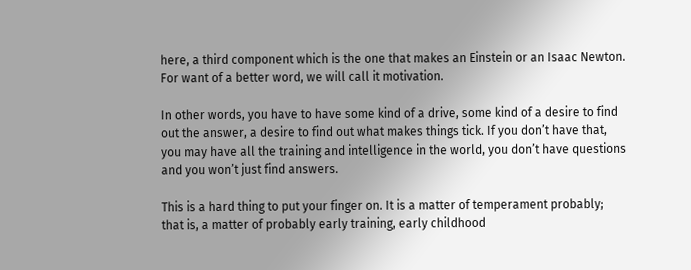here, a third component which is the one that makes an Einstein or an Isaac Newton. For want of a better word, we will call it motivation.

In other words, you have to have some kind of a drive, some kind of a desire to find out the answer, a desire to find out what makes things tick. If you don’t have that, you may have all the training and intelligence in the world, you don’t have questions and you won’t just find answers.

This is a hard thing to put your finger on. It is a matter of temperament probably; that is, a matter of probably early training, early childhood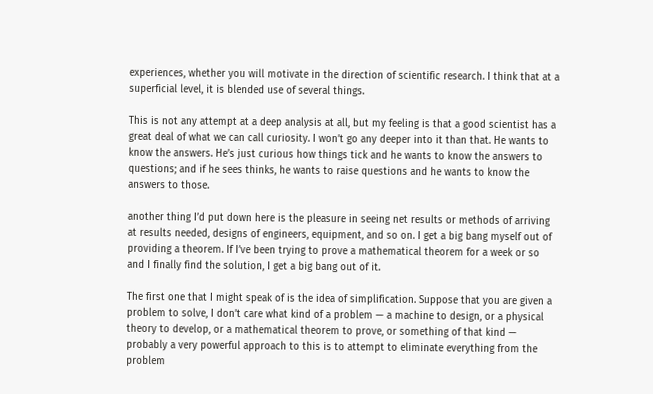experiences, whether you will motivate in the direction of scientific research. I think that at a superficial level, it is blended use of several things.

This is not any attempt at a deep analysis at all, but my feeling is that a good scientist has a great deal of what we can call curiosity. I won’t go any deeper into it than that. He wants to know the answers. He’s just curious how things tick and he wants to know the answers to questions; and if he sees thinks, he wants to raise questions and he wants to know the answers to those.

another thing I’d put down here is the pleasure in seeing net results or methods of arriving at results needed, designs of engineers, equipment, and so on. I get a big bang myself out of providing a theorem. If I’ve been trying to prove a mathematical theorem for a week or so and I finally find the solution, I get a big bang out of it.

The first one that I might speak of is the idea of simplification. Suppose that you are given a problem to solve, I don’t care what kind of a problem — a machine to design, or a physical theory to develop, or a mathematical theorem to prove, or something of that kind — probably a very powerful approach to this is to attempt to eliminate everything from the problem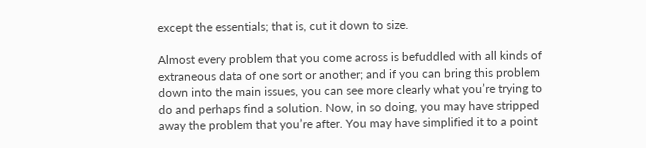except the essentials; that is, cut it down to size.

Almost every problem that you come across is befuddled with all kinds of extraneous data of one sort or another; and if you can bring this problem down into the main issues, you can see more clearly what you’re trying to do and perhaps find a solution. Now, in so doing, you may have stripped away the problem that you’re after. You may have simplified it to a point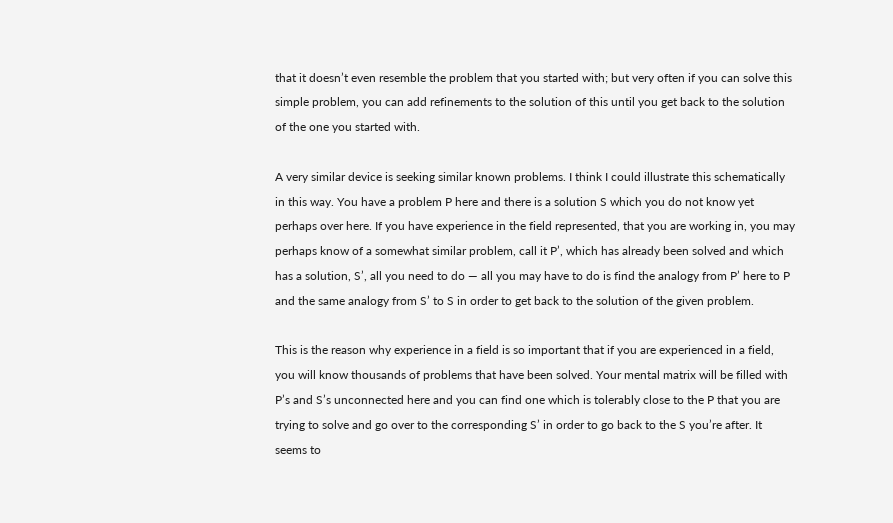that it doesn’t even resemble the problem that you started with; but very often if you can solve this simple problem, you can add refinements to the solution of this until you get back to the solution of the one you started with.

A very similar device is seeking similar known problems. I think I could illustrate this schematically in this way. You have a problem P here and there is a solution S which you do not know yet perhaps over here. If you have experience in the field represented, that you are working in, you may perhaps know of a somewhat similar problem, call it P’, which has already been solved and which has a solution, S’, all you need to do — all you may have to do is find the analogy from P’ here to P and the same analogy from S’ to S in order to get back to the solution of the given problem.

This is the reason why experience in a field is so important that if you are experienced in a field, you will know thousands of problems that have been solved. Your mental matrix will be filled with P’s and S’s unconnected here and you can find one which is tolerably close to the P that you are trying to solve and go over to the corresponding S’ in order to go back to the S you’re after. It seems to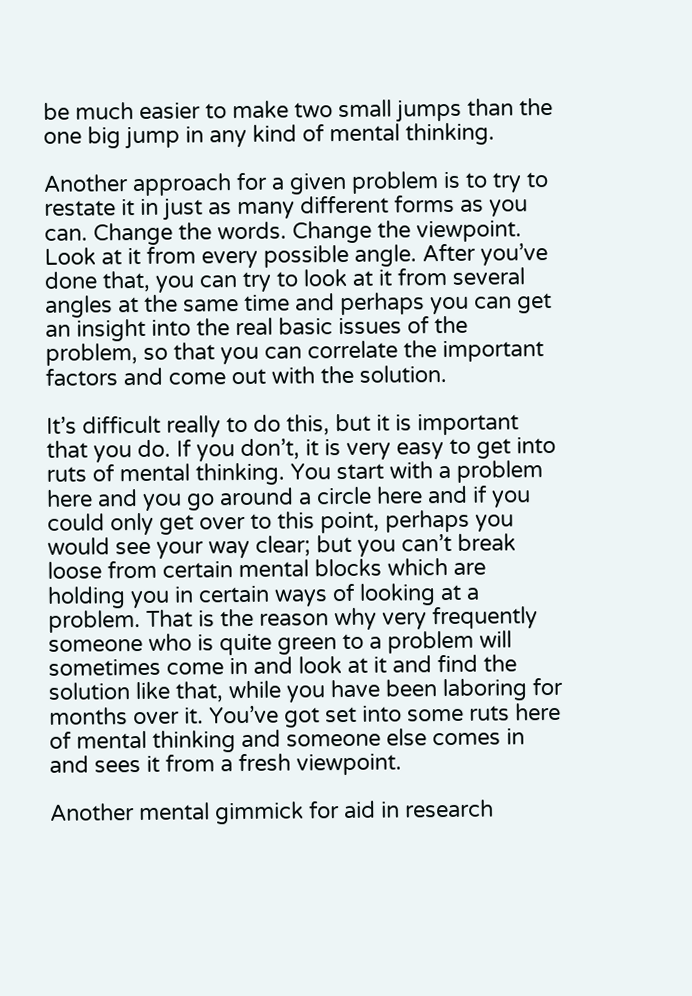be much easier to make two small jumps than the one big jump in any kind of mental thinking.

Another approach for a given problem is to try to restate it in just as many different forms as you can. Change the words. Change the viewpoint. Look at it from every possible angle. After you’ve done that, you can try to look at it from several angles at the same time and perhaps you can get an insight into the real basic issues of the problem, so that you can correlate the important factors and come out with the solution.

It’s difficult really to do this, but it is important that you do. If you don’t, it is very easy to get into ruts of mental thinking. You start with a problem here and you go around a circle here and if you could only get over to this point, perhaps you would see your way clear; but you can’t break loose from certain mental blocks which are holding you in certain ways of looking at a problem. That is the reason why very frequently someone who is quite green to a problem will sometimes come in and look at it and find the solution like that, while you have been laboring for months over it. You’ve got set into some ruts here of mental thinking and someone else comes in and sees it from a fresh viewpoint.

Another mental gimmick for aid in research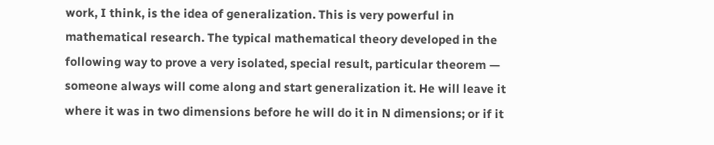work, I think, is the idea of generalization. This is very powerful in mathematical research. The typical mathematical theory developed in the following way to prove a very isolated, special result, particular theorem — someone always will come along and start generalization it. He will leave it where it was in two dimensions before he will do it in N dimensions; or if it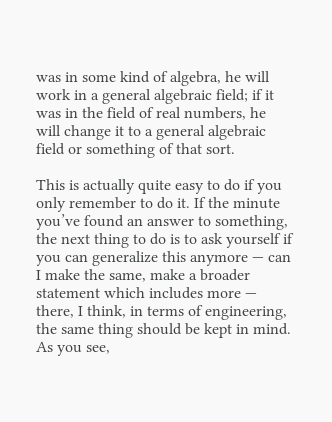was in some kind of algebra, he will work in a general algebraic field; if it was in the field of real numbers, he will change it to a general algebraic field or something of that sort.

This is actually quite easy to do if you only remember to do it. If the minute you’ve found an answer to something, the next thing to do is to ask yourself if you can generalize this anymore — can I make the same, make a broader statement which includes more — there, I think, in terms of engineering, the same thing should be kept in mind. As you see,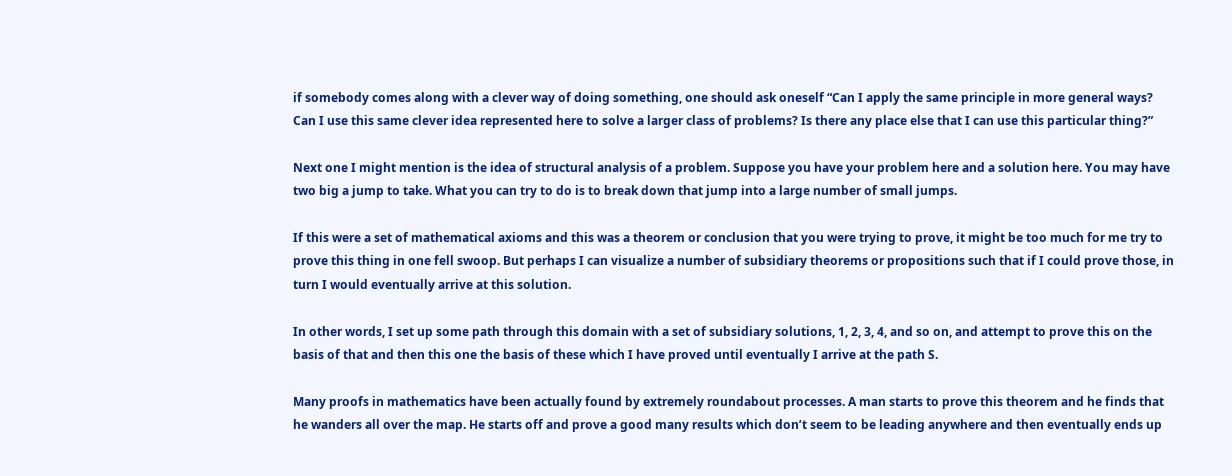if somebody comes along with a clever way of doing something, one should ask oneself “Can I apply the same principle in more general ways? Can I use this same clever idea represented here to solve a larger class of problems? Is there any place else that I can use this particular thing?”

Next one I might mention is the idea of structural analysis of a problem. Suppose you have your problem here and a solution here. You may have two big a jump to take. What you can try to do is to break down that jump into a large number of small jumps.

If this were a set of mathematical axioms and this was a theorem or conclusion that you were trying to prove, it might be too much for me try to prove this thing in one fell swoop. But perhaps I can visualize a number of subsidiary theorems or propositions such that if I could prove those, in turn I would eventually arrive at this solution.

In other words, I set up some path through this domain with a set of subsidiary solutions, 1, 2, 3, 4, and so on, and attempt to prove this on the basis of that and then this one the basis of these which I have proved until eventually I arrive at the path S.

Many proofs in mathematics have been actually found by extremely roundabout processes. A man starts to prove this theorem and he finds that he wanders all over the map. He starts off and prove a good many results which don’t seem to be leading anywhere and then eventually ends up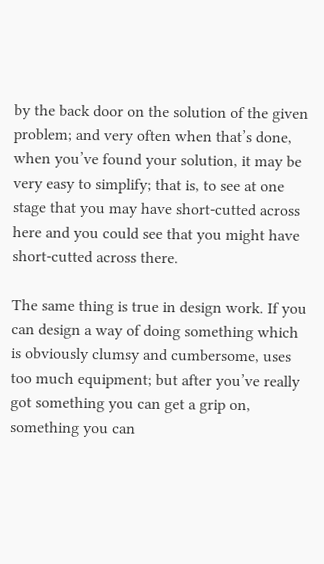by the back door on the solution of the given problem; and very often when that’s done, when you’ve found your solution, it may be very easy to simplify; that is, to see at one stage that you may have short-cutted across here and you could see that you might have short-cutted across there.

The same thing is true in design work. If you can design a way of doing something which is obviously clumsy and cumbersome, uses too much equipment; but after you’ve really got something you can get a grip on, something you can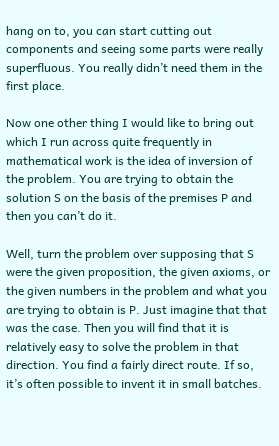hang on to, you can start cutting out components and seeing some parts were really superfluous. You really didn’t need them in the first place.

Now one other thing I would like to bring out which I run across quite frequently in mathematical work is the idea of inversion of the problem. You are trying to obtain the solution S on the basis of the premises P and then you can’t do it.

Well, turn the problem over supposing that S were the given proposition, the given axioms, or the given numbers in the problem and what you are trying to obtain is P. Just imagine that that was the case. Then you will find that it is relatively easy to solve the problem in that direction. You find a fairly direct route. If so, it’s often possible to invent it in small batches.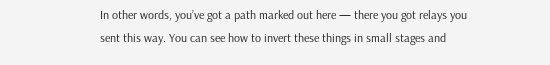In other words, you’ve got a path marked out here — there you got relays you sent this way. You can see how to invert these things in small stages and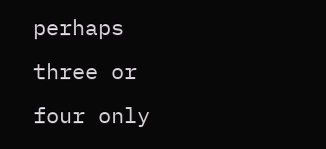perhaps three or four only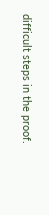difficult steps in the proof.